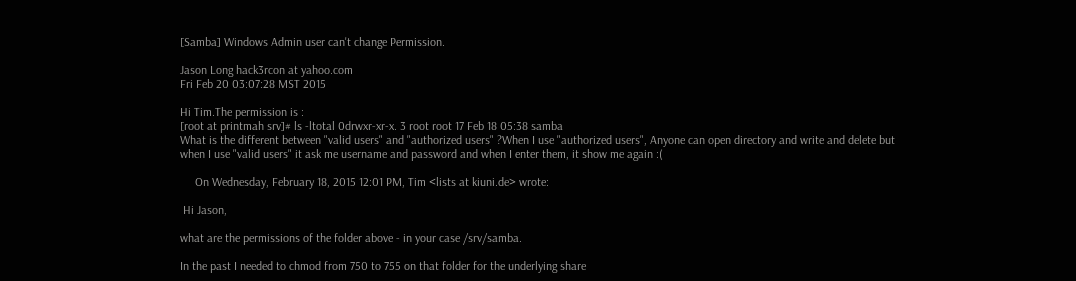[Samba] Windows Admin user can't change Permission.

Jason Long hack3rcon at yahoo.com
Fri Feb 20 03:07:28 MST 2015

Hi Tim.The permission is :
[root at printmah srv]# ls -ltotal 0drwxr-xr-x. 3 root root 17 Feb 18 05:38 samba
What is the different between "valid users" and "authorized users" ?When I use "authorized users", Anyone can open directory and write and delete but when I use "valid users" it ask me username and password and when I enter them, it show me again :(

     On Wednesday, February 18, 2015 12:01 PM, Tim <lists at kiuni.de> wrote:

 Hi Jason,

what are the permissions of the folder above - in your case /srv/samba.

In the past I needed to chmod from 750 to 755 on that folder for the underlying share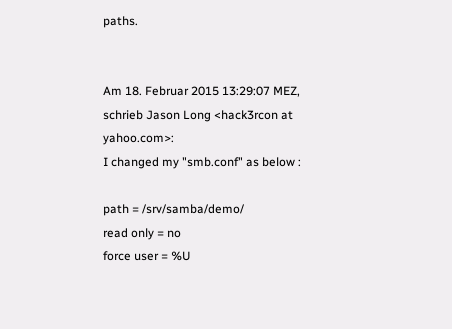paths.


Am 18. Februar 2015 13:29:07 MEZ, schrieb Jason Long <hack3rcon at yahoo.com>:
I changed my "smb.conf" as below :

path = /srv/samba/demo/
read only = no
force user = %U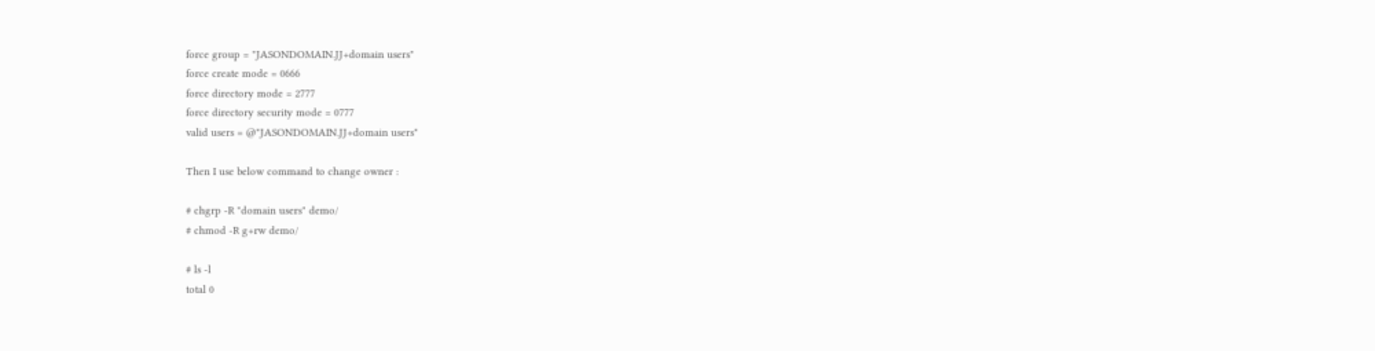force group = "JASONDOMAIN.JJ+domain users"
force create mode = 0666
force directory mode = 2777
force directory security mode = 0777
valid users = @"JASONDOMAIN.JJ+domain users"

Then I use below command to change owner :

# chgrp -R "domain users" demo/
# chmod -R g+rw demo/

# ls -l
total 0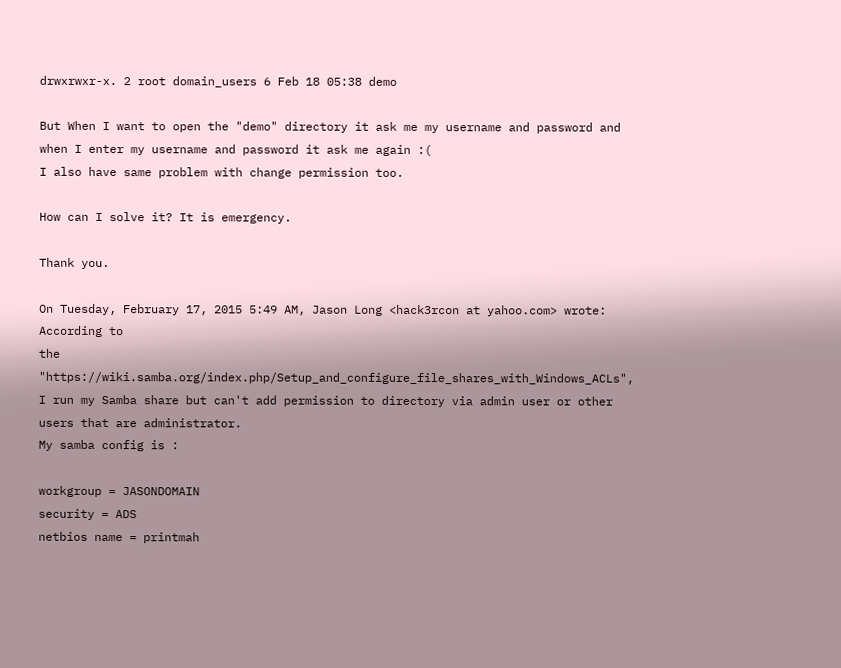drwxrwxr-x. 2 root domain_users 6 Feb 18 05:38 demo

But When I want to open the "demo" directory it ask me my username and password and when I enter my username and password it ask me again :(
I also have same problem with change permission too.

How can I solve it? It is emergency.

Thank you.

On Tuesday, February 17, 2015 5:49 AM, Jason Long <hack3rcon at yahoo.com> wrote:
According to
the "https://wiki.samba.org/index.php/Setup_and_configure_file_shares_with_Windows_ACLs", I run my Samba share but can't add permission to directory via admin user or other users that are administrator.
My samba config is :

workgroup = JASONDOMAIN
security = ADS
netbios name = printmah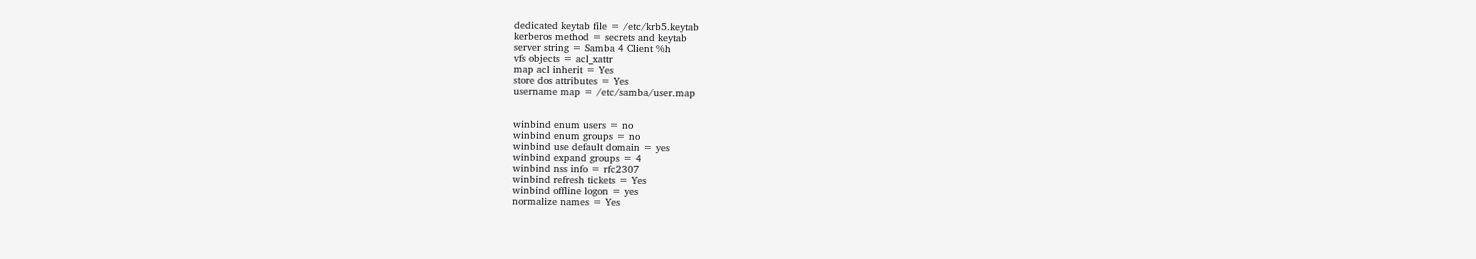dedicated keytab file = /etc/krb5.keytab
kerberos method = secrets and keytab
server string = Samba 4 Client %h
vfs objects = acl_xattr
map acl inherit = Yes
store dos attributes = Yes
username map = /etc/samba/user.map


winbind enum users = no
winbind enum groups = no
winbind use default domain = yes
winbind expand groups = 4
winbind nss info = rfc2307
winbind refresh tickets = Yes
winbind offline logon = yes
normalize names = Yes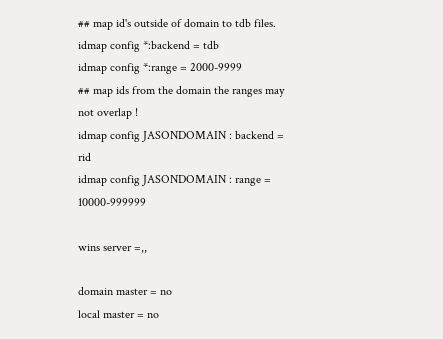## map id's outside of domain to tdb files.
idmap config *:backend = tdb
idmap config *:range = 2000-9999
## map ids from the domain the ranges may not overlap !
idmap config JASONDOMAIN : backend = rid
idmap config JASONDOMAIN : range = 10000-999999

wins server =,,

domain master = no
local master = no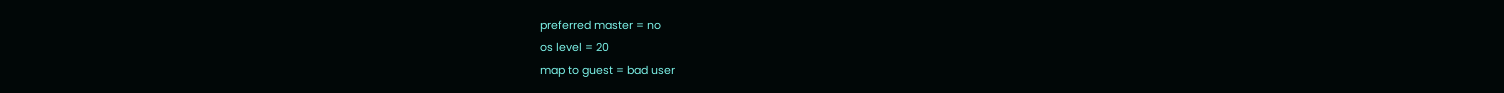preferred master = no
os level = 20
map to guest = bad user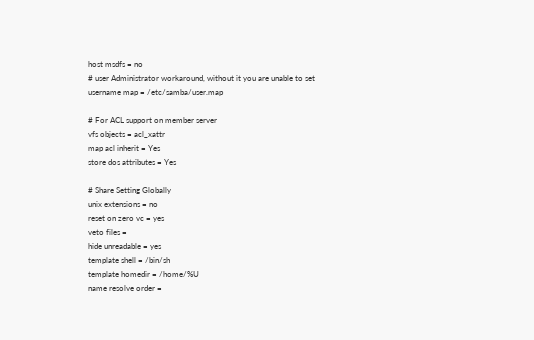host msdfs = no
# user Administrator workaround, without it you are unable to set
username map = /etc/samba/user.map

# For ACL support on member server
vfs objects = acl_xattr
map acl inherit = Yes
store dos attributes = Yes

# Share Setting Globally
unix extensions = no
reset on zero vc = yes
veto files =
hide unreadable = yes
template shell = /bin/sh
template homedir = /home/%U
name resolve order =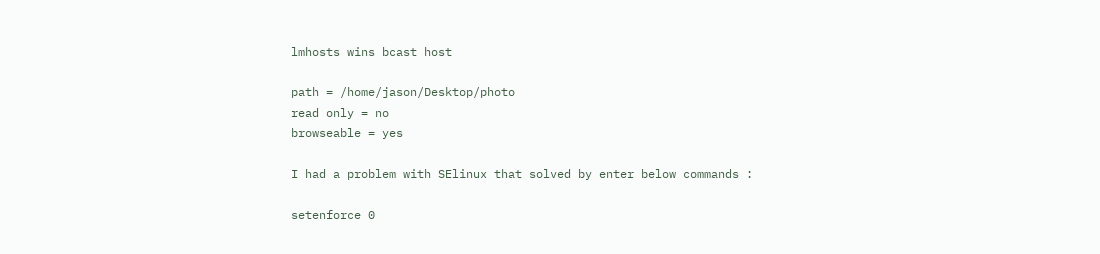lmhosts wins bcast host

path = /home/jason/Desktop/photo
read only = no
browseable = yes

I had a problem with SElinux that solved by enter below commands :

setenforce 0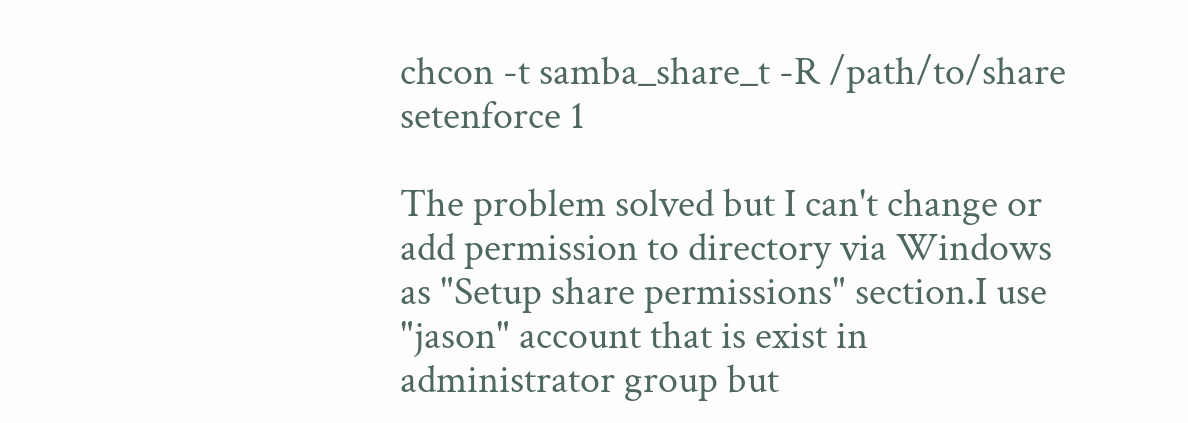chcon -t samba_share_t -R /path/to/share
setenforce 1

The problem solved but I can't change or add permission to directory via Windows as "Setup share permissions" section.I use "jason" account that is exist in administrator group but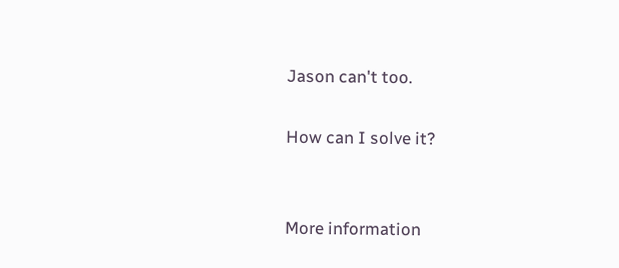Jason can't too.

How can I solve it?


More information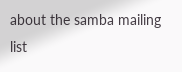about the samba mailing list